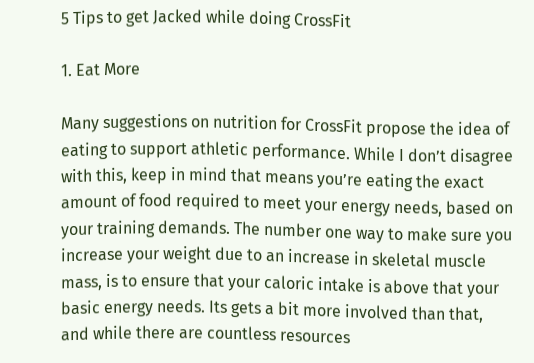5 Tips to get Jacked while doing CrossFit

1. Eat More

Many suggestions on nutrition for CrossFit propose the idea of eating to support athletic performance. While I don’t disagree with this, keep in mind that means you’re eating the exact amount of food required to meet your energy needs, based on your training demands. The number one way to make sure you increase your weight due to an increase in skeletal muscle mass, is to ensure that your caloric intake is above that your basic energy needs. Its gets a bit more involved than that, and while there are countless resources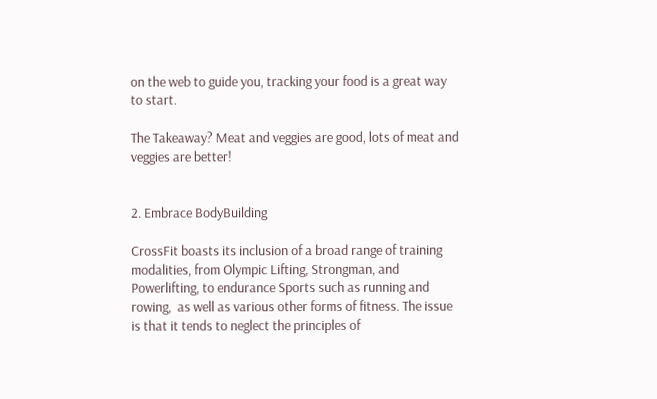on the web to guide you, tracking your food is a great way to start.

The Takeaway? Meat and veggies are good, lots of meat and veggies are better!


2. Embrace BodyBuilding

CrossFit boasts its inclusion of a broad range of training modalities, from Olympic Lifting, Strongman, and Powerlifting, to endurance Sports such as running and rowing,  as well as various other forms of fitness. The issue is that it tends to neglect the principles of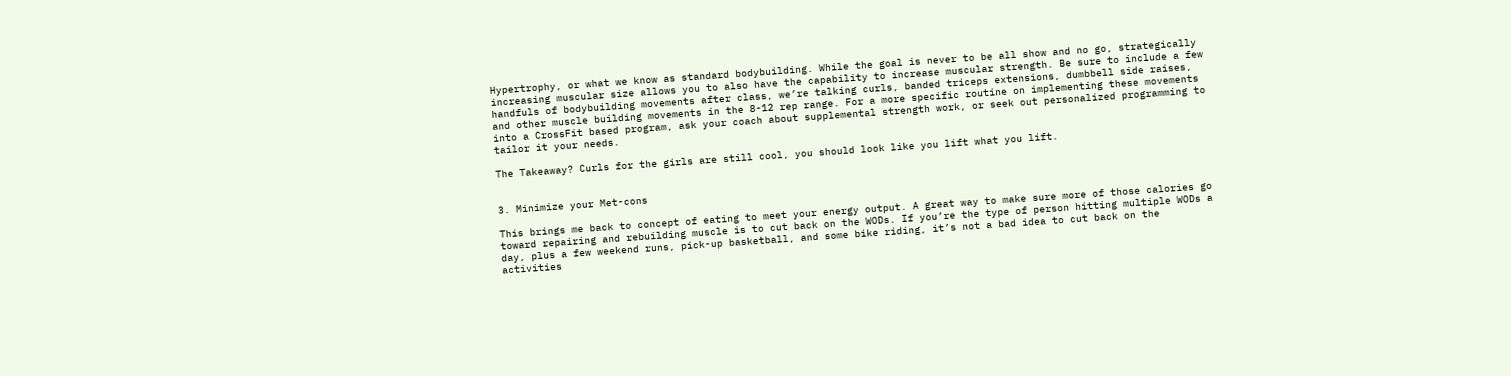Hypertrophy, or what we know as standard bodybuilding. While the goal is never to be all show and no go, strategically increasing muscular size allows you to also have the capability to increase muscular strength. Be sure to include a few handfuls of bodybuilding movements after class, we’re talking curls, banded triceps extensions, dumbbell side raises, and other muscle building movements in the 8-12 rep range. For a more specific routine on implementing these movements into a CrossFit based program, ask your coach about supplemental strength work, or seek out personalized programming to tailor it your needs.

The Takeaway? Curls for the girls are still cool, you should look like you lift what you lift.


3. Minimize your Met-cons

This brings me back to concept of eating to meet your energy output. A great way to make sure more of those calories go toward repairing and rebuilding muscle is to cut back on the WODs. If you’re the type of person hitting multiple WODs a day, plus a few weekend runs, pick-up basketball, and some bike riding, it’s not a bad idea to cut back on the activities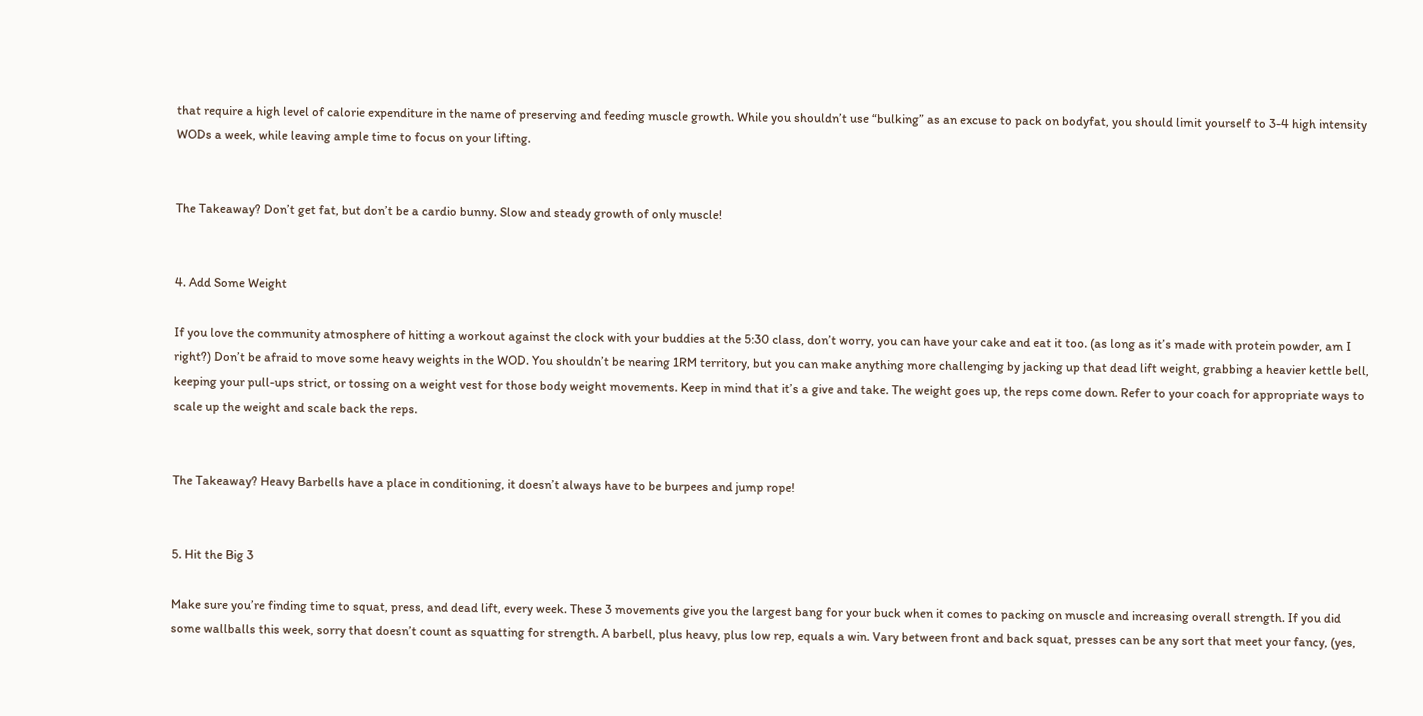that require a high level of calorie expenditure in the name of preserving and feeding muscle growth. While you shouldn’t use “bulking” as an excuse to pack on bodyfat, you should limit yourself to 3-4 high intensity WODs a week, while leaving ample time to focus on your lifting.


The Takeaway? Don’t get fat, but don’t be a cardio bunny. Slow and steady growth of only muscle!


4. Add Some Weight

If you love the community atmosphere of hitting a workout against the clock with your buddies at the 5:30 class, don’t worry, you can have your cake and eat it too. (as long as it’s made with protein powder, am I right?) Don’t be afraid to move some heavy weights in the WOD. You shouldn’t be nearing 1RM territory, but you can make anything more challenging by jacking up that dead lift weight, grabbing a heavier kettle bell, keeping your pull-ups strict, or tossing on a weight vest for those body weight movements. Keep in mind that it’s a give and take. The weight goes up, the reps come down. Refer to your coach for appropriate ways to scale up the weight and scale back the reps.


The Takeaway? Heavy Barbells have a place in conditioning, it doesn’t always have to be burpees and jump rope!


5. Hit the Big 3

Make sure you’re finding time to squat, press, and dead lift, every week. These 3 movements give you the largest bang for your buck when it comes to packing on muscle and increasing overall strength. If you did some wallballs this week, sorry that doesn’t count as squatting for strength. A barbell, plus heavy, plus low rep, equals a win. Vary between front and back squat, presses can be any sort that meet your fancy, (yes,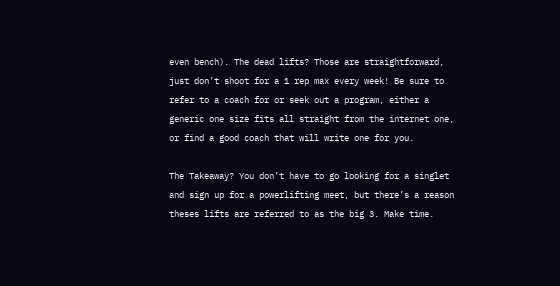even bench). The dead lifts? Those are straightforward, just don’t shoot for a 1 rep max every week! Be sure to refer to a coach for or seek out a program, either a generic one size fits all straight from the internet one, or find a good coach that will write one for you.

The Takeaway? You don’t have to go looking for a singlet and sign up for a powerlifting meet, but there’s a reason theses lifts are referred to as the big 3. Make time.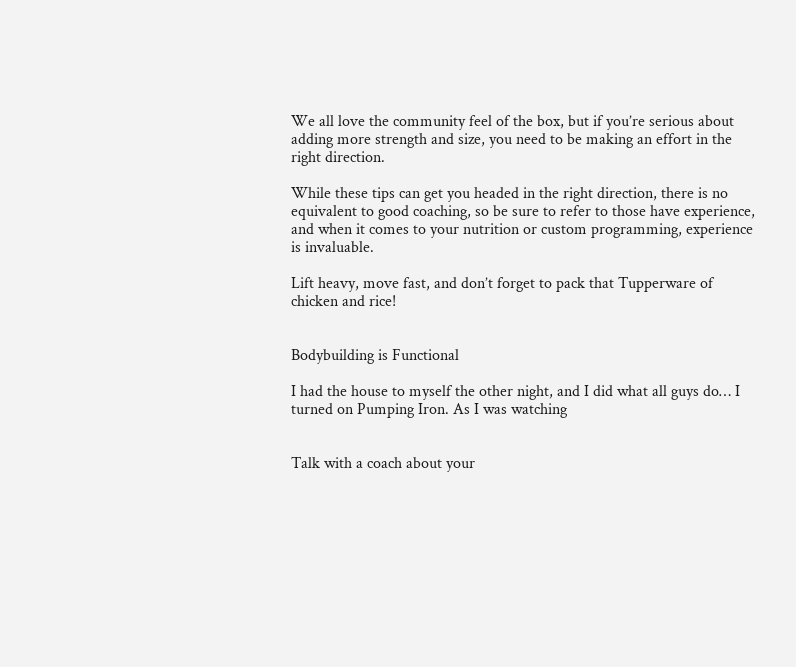We all love the community feel of the box, but if you’re serious about adding more strength and size, you need to be making an effort in the right direction.

While these tips can get you headed in the right direction, there is no equivalent to good coaching, so be sure to refer to those have experience, and when it comes to your nutrition or custom programming, experience is invaluable.

Lift heavy, move fast, and don’t forget to pack that Tupperware of chicken and rice!


Bodybuilding is Functional

I had the house to myself the other night, and I did what all guys do… I turned on Pumping Iron. As I was watching


Talk with a coach about your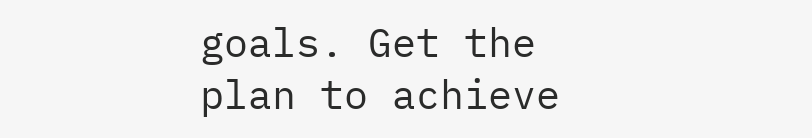goals. Get the plan to achieve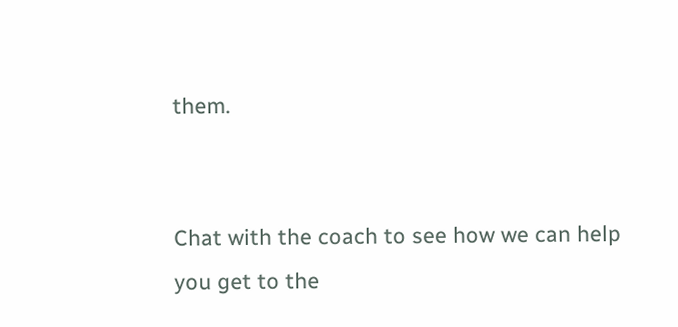them.


Chat with the coach to see how we can help you get to the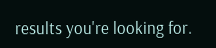results you're looking for.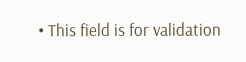• This field is for validation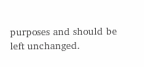purposes and should be left unchanged.